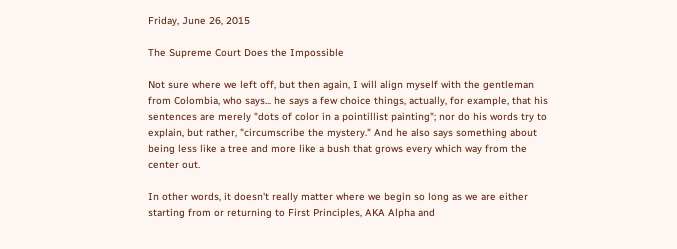Friday, June 26, 2015

The Supreme Court Does the Impossible

Not sure where we left off, but then again, I will align myself with the gentleman from Colombia, who says... he says a few choice things, actually, for example, that his sentences are merely "dots of color in a pointillist painting"; nor do his words try to explain, but rather, "circumscribe the mystery." And he also says something about being less like a tree and more like a bush that grows every which way from the center out.

In other words, it doesn't really matter where we begin so long as we are either starting from or returning to First Principles, AKA Alpha and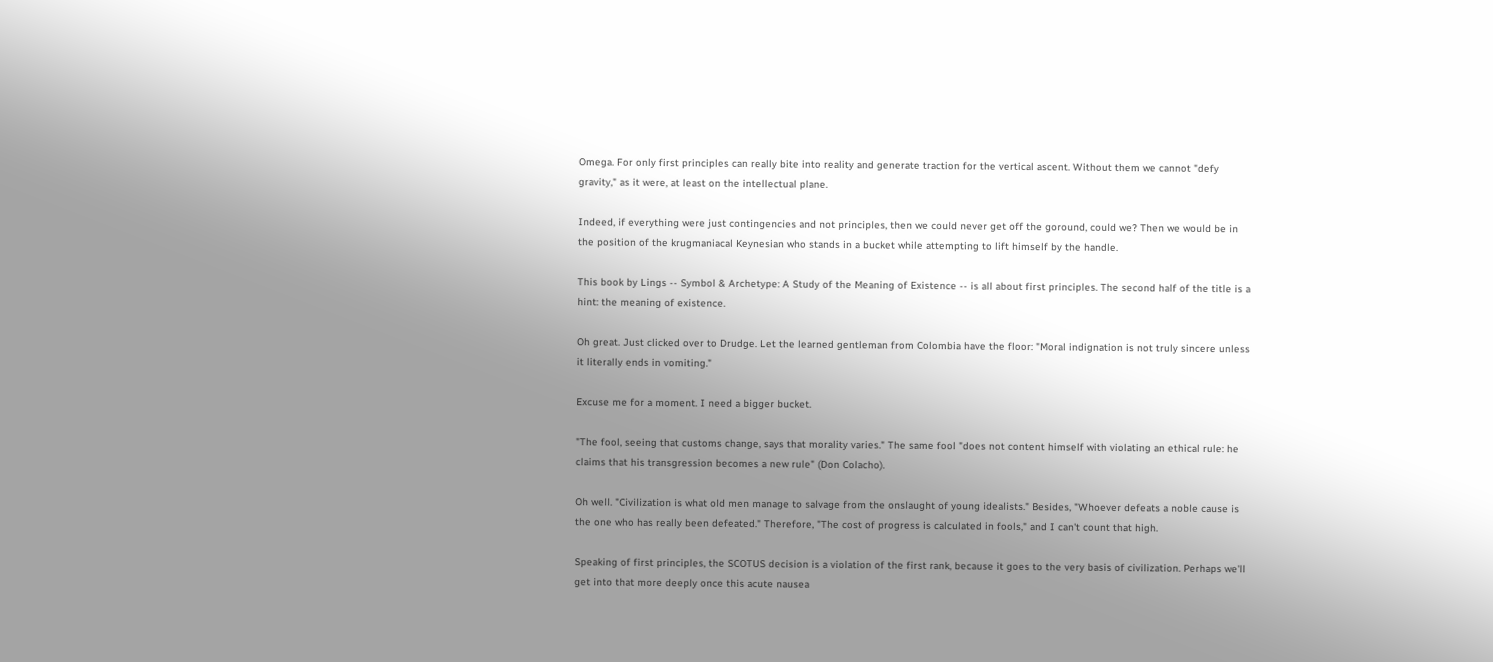Omega. For only first principles can really bite into reality and generate traction for the vertical ascent. Without them we cannot "defy gravity," as it were, at least on the intellectual plane.

Indeed, if everything were just contingencies and not principles, then we could never get off the goround, could we? Then we would be in the position of the krugmaniacal Keynesian who stands in a bucket while attempting to lift himself by the handle.

This book by Lings -- Symbol & Archetype: A Study of the Meaning of Existence -- is all about first principles. The second half of the title is a hint: the meaning of existence.

Oh great. Just clicked over to Drudge. Let the learned gentleman from Colombia have the floor: "Moral indignation is not truly sincere unless it literally ends in vomiting."

Excuse me for a moment. I need a bigger bucket.

"The fool, seeing that customs change, says that morality varies." The same fool "does not content himself with violating an ethical rule: he claims that his transgression becomes a new rule" (Don Colacho).

Oh well. "Civilization is what old men manage to salvage from the onslaught of young idealists." Besides, "Whoever defeats a noble cause is the one who has really been defeated." Therefore, "The cost of progress is calculated in fools," and I can't count that high.

Speaking of first principles, the SCOTUS decision is a violation of the first rank, because it goes to the very basis of civilization. Perhaps we'll get into that more deeply once this acute nausea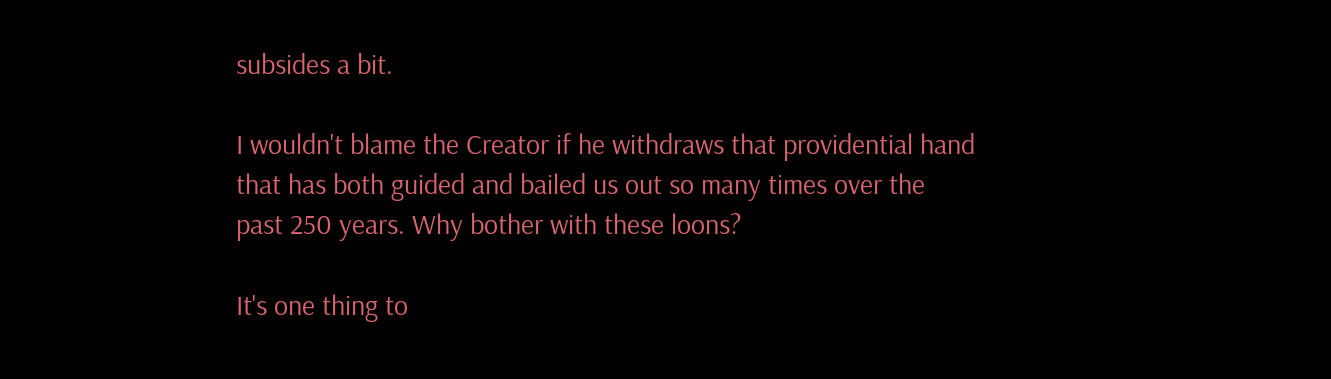subsides a bit.

I wouldn't blame the Creator if he withdraws that providential hand that has both guided and bailed us out so many times over the past 250 years. Why bother with these loons?

It's one thing to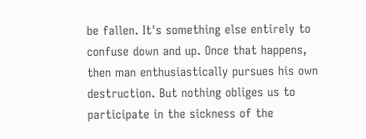be fallen. It's something else entirely to confuse down and up. Once that happens, then man enthusiastically pursues his own destruction. But nothing obliges us to participate in the sickness of the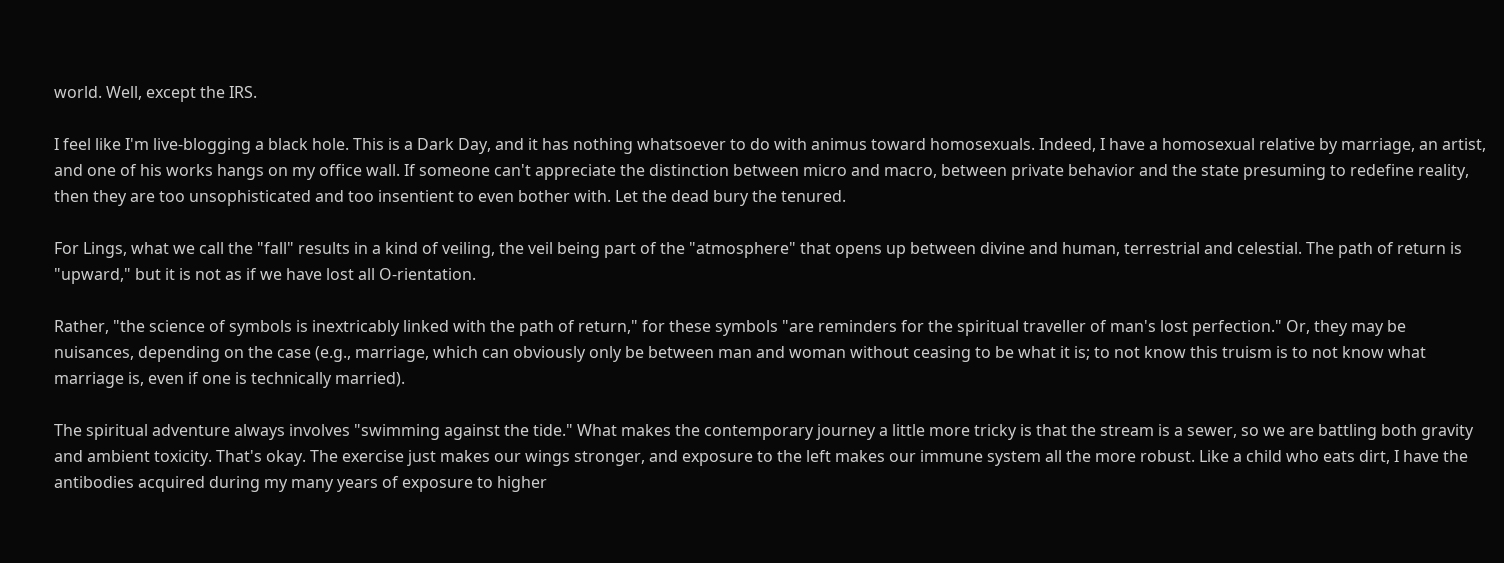world. Well, except the IRS.

I feel like I'm live-blogging a black hole. This is a Dark Day, and it has nothing whatsoever to do with animus toward homosexuals. Indeed, I have a homosexual relative by marriage, an artist, and one of his works hangs on my office wall. If someone can't appreciate the distinction between micro and macro, between private behavior and the state presuming to redefine reality, then they are too unsophisticated and too insentient to even bother with. Let the dead bury the tenured.

For Lings, what we call the "fall" results in a kind of veiling, the veil being part of the "atmosphere" that opens up between divine and human, terrestrial and celestial. The path of return is "upward," but it is not as if we have lost all O-rientation.

Rather, "the science of symbols is inextricably linked with the path of return," for these symbols "are reminders for the spiritual traveller of man's lost perfection." Or, they may be nuisances, depending on the case (e.g., marriage, which can obviously only be between man and woman without ceasing to be what it is; to not know this truism is to not know what marriage is, even if one is technically married).

The spiritual adventure always involves "swimming against the tide." What makes the contemporary journey a little more tricky is that the stream is a sewer, so we are battling both gravity and ambient toxicity. That's okay. The exercise just makes our wings stronger, and exposure to the left makes our immune system all the more robust. Like a child who eats dirt, I have the antibodies acquired during my many years of exposure to higher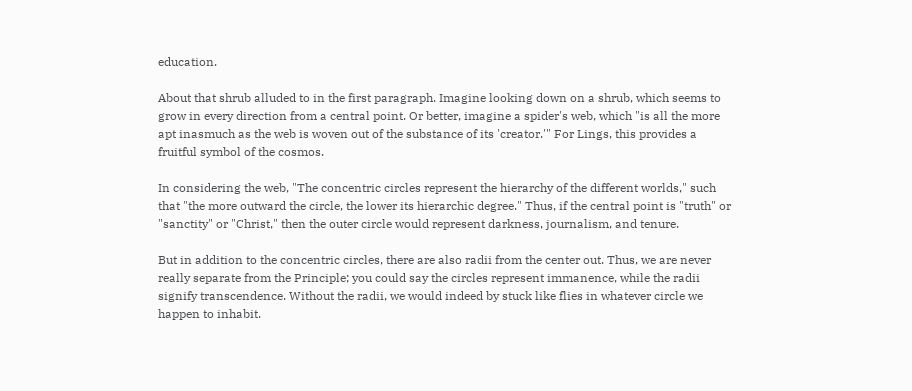education.

About that shrub alluded to in the first paragraph. Imagine looking down on a shrub, which seems to grow in every direction from a central point. Or better, imagine a spider's web, which "is all the more apt inasmuch as the web is woven out of the substance of its 'creator.'" For Lings, this provides a fruitful symbol of the cosmos.

In considering the web, "The concentric circles represent the hierarchy of the different worlds," such that "the more outward the circle, the lower its hierarchic degree." Thus, if the central point is "truth" or "sanctity" or "Christ," then the outer circle would represent darkness, journalism, and tenure.

But in addition to the concentric circles, there are also radii from the center out. Thus, we are never really separate from the Principle; you could say the circles represent immanence, while the radii signify transcendence. Without the radii, we would indeed by stuck like flies in whatever circle we happen to inhabit.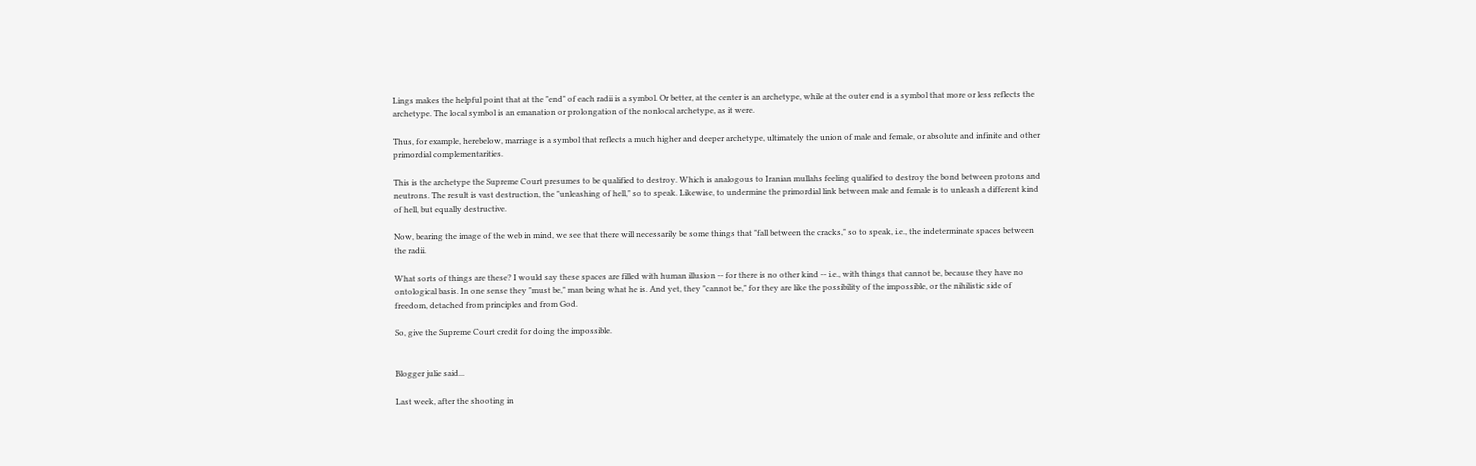Lings makes the helpful point that at the "end" of each radii is a symbol. Or better, at the center is an archetype, while at the outer end is a symbol that more or less reflects the archetype. The local symbol is an emanation or prolongation of the nonlocal archetype, as it were.

Thus, for example, herebelow, marriage is a symbol that reflects a much higher and deeper archetype, ultimately the union of male and female, or absolute and infinite and other primordial complementarities.

This is the archetype the Supreme Court presumes to be qualified to destroy. Which is analogous to Iranian mullahs feeling qualified to destroy the bond between protons and neutrons. The result is vast destruction, the "unleashing of hell," so to speak. Likewise, to undermine the primordial link between male and female is to unleash a different kind of hell, but equally destructive.

Now, bearing the image of the web in mind, we see that there will necessarily be some things that "fall between the cracks," so to speak, i.e., the indeterminate spaces between the radii.

What sorts of things are these? I would say these spaces are filled with human illusion -- for there is no other kind -- i.e., with things that cannot be, because they have no ontological basis. In one sense they "must be," man being what he is. And yet, they "cannot be," for they are like the possibility of the impossible, or the nihilistic side of freedom, detached from principles and from God.

So, give the Supreme Court credit for doing the impossible.


Blogger julie said...

Last week, after the shooting in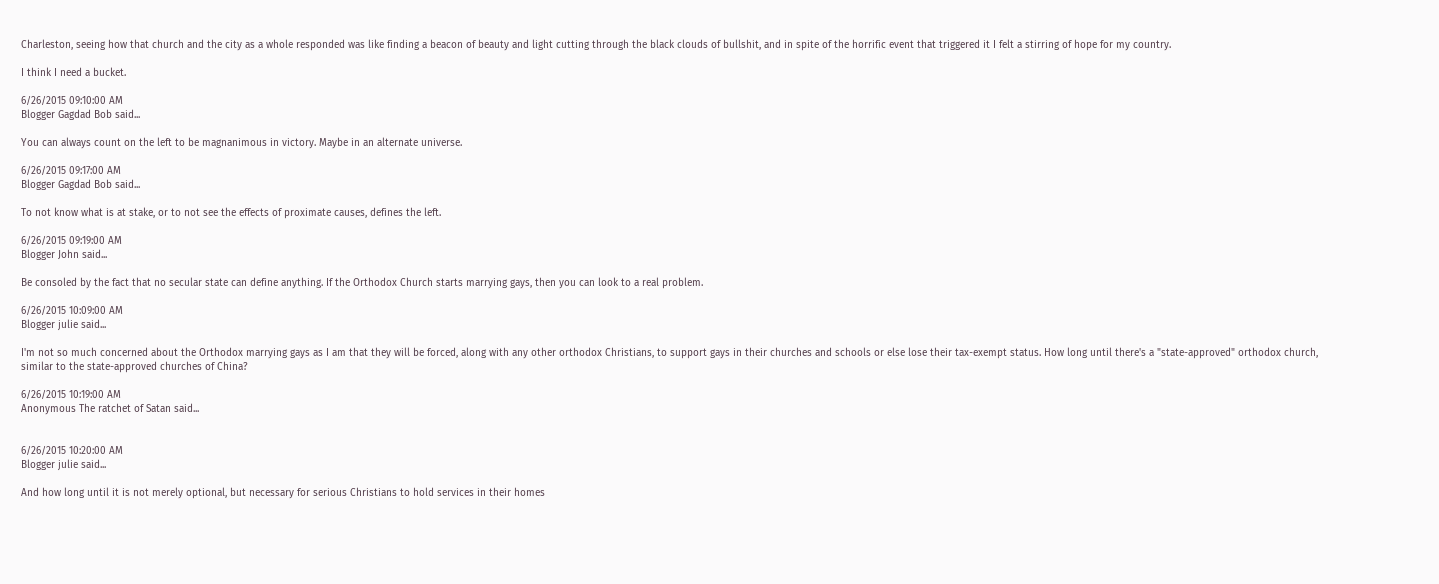Charleston, seeing how that church and the city as a whole responded was like finding a beacon of beauty and light cutting through the black clouds of bullshit, and in spite of the horrific event that triggered it I felt a stirring of hope for my country.

I think I need a bucket.

6/26/2015 09:10:00 AM
Blogger Gagdad Bob said...

You can always count on the left to be magnanimous in victory. Maybe in an alternate universe.

6/26/2015 09:17:00 AM
Blogger Gagdad Bob said...

To not know what is at stake, or to not see the effects of proximate causes, defines the left.

6/26/2015 09:19:00 AM
Blogger John said...

Be consoled by the fact that no secular state can define anything. If the Orthodox Church starts marrying gays, then you can look to a real problem.

6/26/2015 10:09:00 AM
Blogger julie said...

I'm not so much concerned about the Orthodox marrying gays as I am that they will be forced, along with any other orthodox Christians, to support gays in their churches and schools or else lose their tax-exempt status. How long until there's a "state-approved" orthodox church, similar to the state-approved churches of China?

6/26/2015 10:19:00 AM
Anonymous The ratchet of Satan said...


6/26/2015 10:20:00 AM
Blogger julie said...

And how long until it is not merely optional, but necessary for serious Christians to hold services in their homes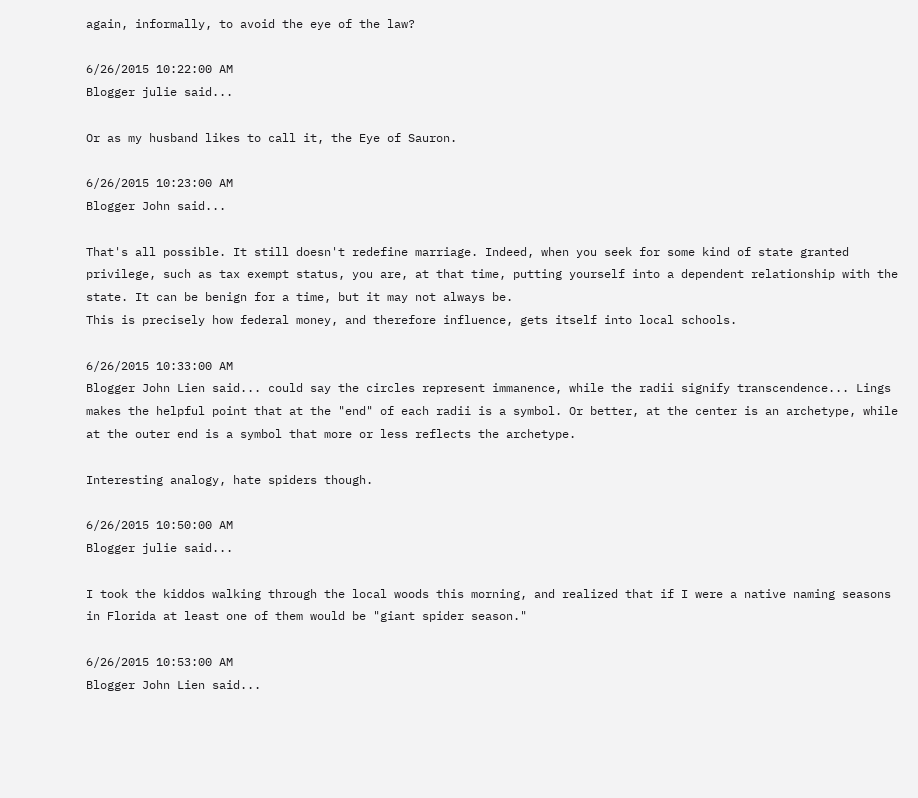again, informally, to avoid the eye of the law?

6/26/2015 10:22:00 AM
Blogger julie said...

Or as my husband likes to call it, the Eye of Sauron.

6/26/2015 10:23:00 AM
Blogger John said...

That's all possible. It still doesn't redefine marriage. Indeed, when you seek for some kind of state granted privilege, such as tax exempt status, you are, at that time, putting yourself into a dependent relationship with the state. It can be benign for a time, but it may not always be.
This is precisely how federal money, and therefore influence, gets itself into local schools.

6/26/2015 10:33:00 AM
Blogger John Lien said... could say the circles represent immanence, while the radii signify transcendence... Lings makes the helpful point that at the "end" of each radii is a symbol. Or better, at the center is an archetype, while at the outer end is a symbol that more or less reflects the archetype.

Interesting analogy, hate spiders though.

6/26/2015 10:50:00 AM
Blogger julie said...

I took the kiddos walking through the local woods this morning, and realized that if I were a native naming seasons in Florida at least one of them would be "giant spider season."

6/26/2015 10:53:00 AM
Blogger John Lien said...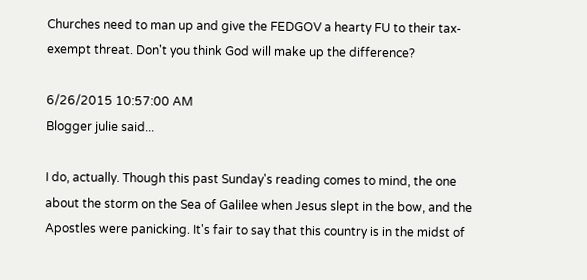Churches need to man up and give the FEDGOV a hearty FU to their tax-exempt threat. Don't you think God will make up the difference?

6/26/2015 10:57:00 AM
Blogger julie said...

I do, actually. Though this past Sunday's reading comes to mind, the one about the storm on the Sea of Galilee when Jesus slept in the bow, and the Apostles were panicking. It's fair to say that this country is in the midst of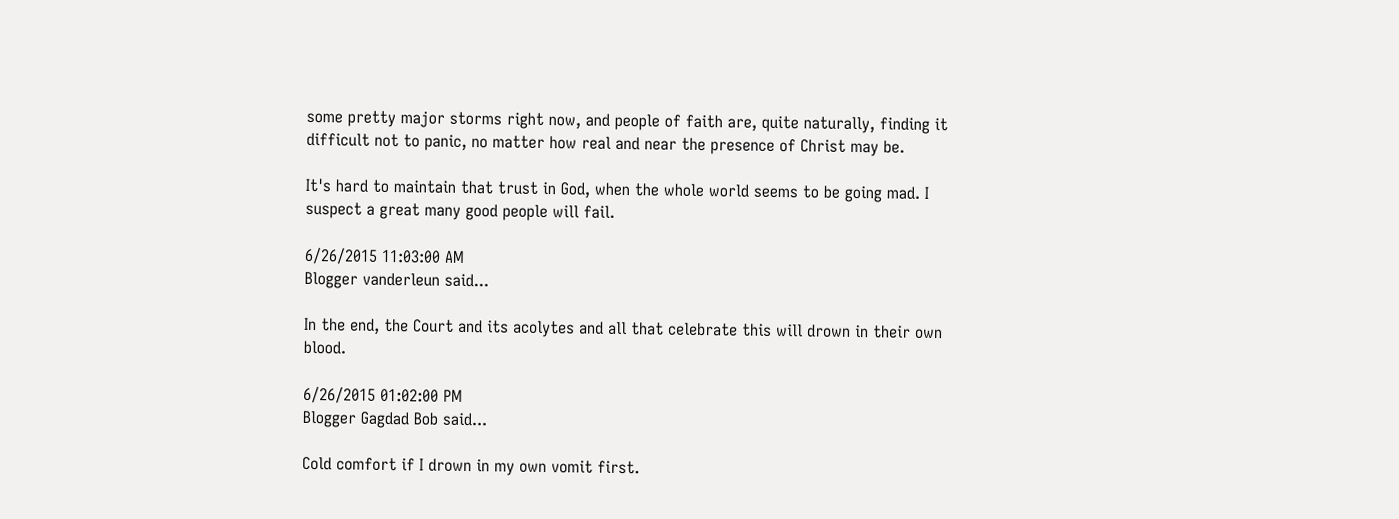some pretty major storms right now, and people of faith are, quite naturally, finding it difficult not to panic, no matter how real and near the presence of Christ may be.

It's hard to maintain that trust in God, when the whole world seems to be going mad. I suspect a great many good people will fail.

6/26/2015 11:03:00 AM
Blogger vanderleun said...

In the end, the Court and its acolytes and all that celebrate this will drown in their own blood.

6/26/2015 01:02:00 PM
Blogger Gagdad Bob said...

Cold comfort if I drown in my own vomit first.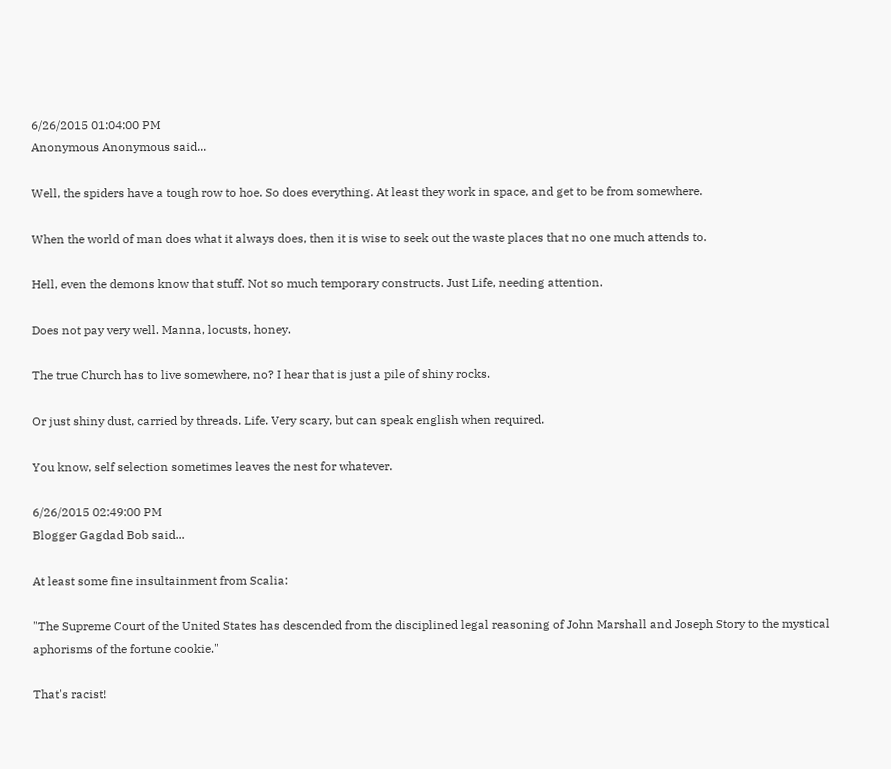6/26/2015 01:04:00 PM
Anonymous Anonymous said...

Well, the spiders have a tough row to hoe. So does everything. At least they work in space, and get to be from somewhere.

When the world of man does what it always does, then it is wise to seek out the waste places that no one much attends to.

Hell, even the demons know that stuff. Not so much temporary constructs. Just Life, needing attention.

Does not pay very well. Manna, locusts, honey.

The true Church has to live somewhere, no? I hear that is just a pile of shiny rocks.

Or just shiny dust, carried by threads. Life. Very scary, but can speak english when required.

You know, self selection sometimes leaves the nest for whatever.

6/26/2015 02:49:00 PM
Blogger Gagdad Bob said...

At least some fine insultainment from Scalia:

"The Supreme Court of the United States has descended from the disciplined legal reasoning of John Marshall and Joseph Story to the mystical aphorisms of the fortune cookie."

That's racist!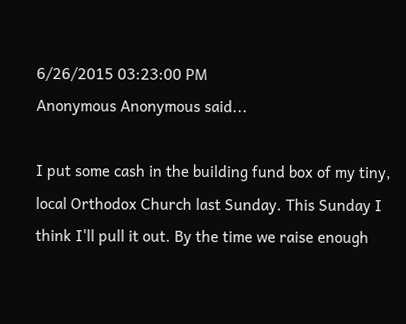6/26/2015 03:23:00 PM
Anonymous Anonymous said...

I put some cash in the building fund box of my tiny, local Orthodox Church last Sunday. This Sunday I think I'll pull it out. By the time we raise enough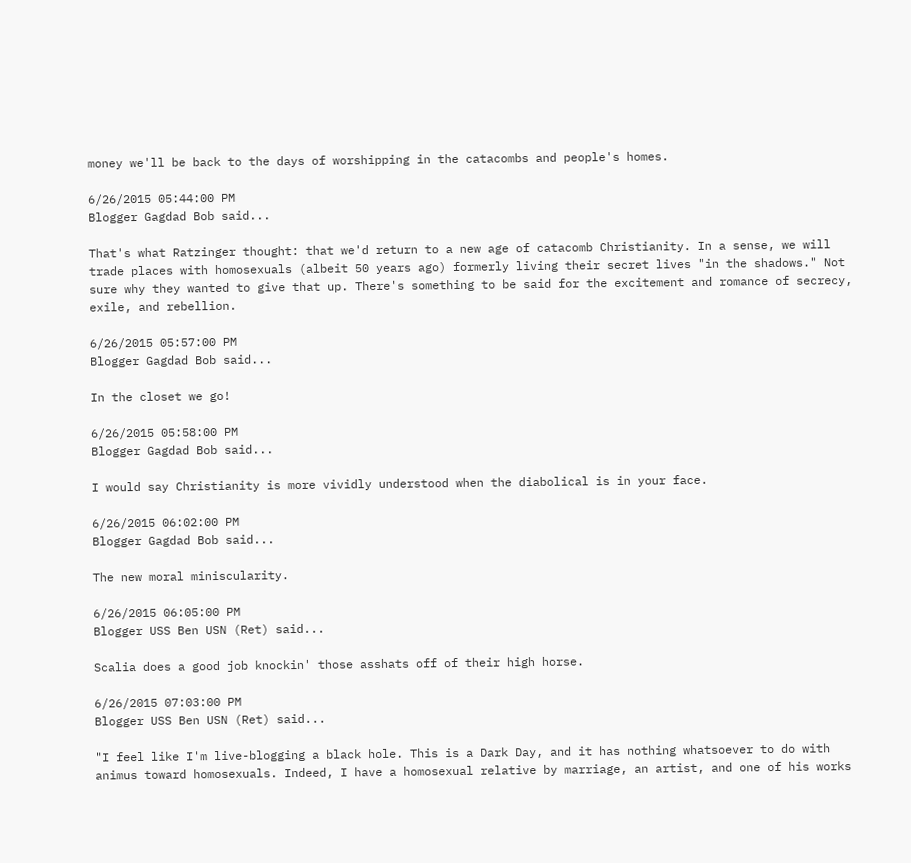money we'll be back to the days of worshipping in the catacombs and people's homes.

6/26/2015 05:44:00 PM
Blogger Gagdad Bob said...

That's what Ratzinger thought: that we'd return to a new age of catacomb Christianity. In a sense, we will trade places with homosexuals (albeit 50 years ago) formerly living their secret lives "in the shadows." Not sure why they wanted to give that up. There's something to be said for the excitement and romance of secrecy, exile, and rebellion.

6/26/2015 05:57:00 PM
Blogger Gagdad Bob said...

In the closet we go!

6/26/2015 05:58:00 PM
Blogger Gagdad Bob said...

I would say Christianity is more vividly understood when the diabolical is in your face.

6/26/2015 06:02:00 PM
Blogger Gagdad Bob said...

The new moral miniscularity.

6/26/2015 06:05:00 PM
Blogger USS Ben USN (Ret) said...

Scalia does a good job knockin' those asshats off of their high horse.

6/26/2015 07:03:00 PM
Blogger USS Ben USN (Ret) said...

"I feel like I'm live-blogging a black hole. This is a Dark Day, and it has nothing whatsoever to do with animus toward homosexuals. Indeed, I have a homosexual relative by marriage, an artist, and one of his works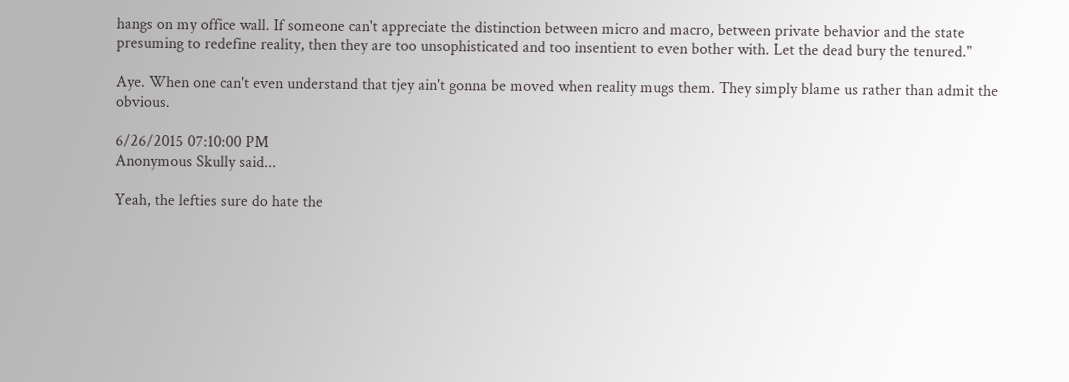hangs on my office wall. If someone can't appreciate the distinction between micro and macro, between private behavior and the state presuming to redefine reality, then they are too unsophisticated and too insentient to even bother with. Let the dead bury the tenured."

Aye. When one can't even understand that tjey ain't gonna be moved when reality mugs them. They simply blame us rather than admit the obvious.

6/26/2015 07:10:00 PM
Anonymous Skully said...

Yeah, the lefties sure do hate the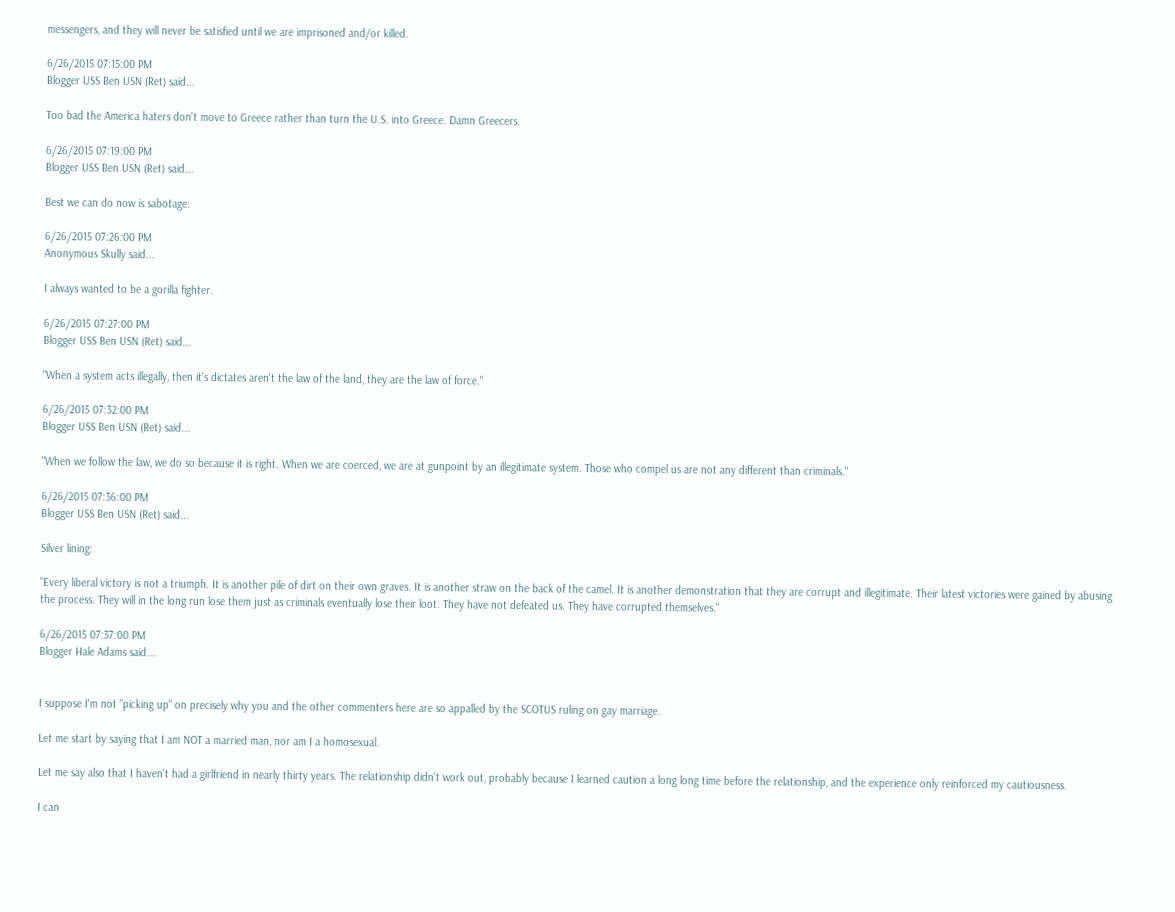messengers, and they will never be satisfied until we are imprisoned and/or killed.

6/26/2015 07:15:00 PM
Blogger USS Ben USN (Ret) said...

Too bad the America haters don't move to Greece rather than turn the U.S. into Greece. Damn Greecers.

6/26/2015 07:19:00 PM
Blogger USS Ben USN (Ret) said...

Best we can do now is sabotage:

6/26/2015 07:26:00 PM
Anonymous Skully said...

I always wanted to be a gorilla fighter.

6/26/2015 07:27:00 PM
Blogger USS Ben USN (Ret) said...

"When a system acts illegally, then it's dictates aren't the law of the land, they are the law of force."

6/26/2015 07:32:00 PM
Blogger USS Ben USN (Ret) said...

"When we follow the law, we do so because it is right. When we are coerced, we are at gunpoint by an illegitimate system. Those who compel us are not any different than criminals."

6/26/2015 07:36:00 PM
Blogger USS Ben USN (Ret) said...

Silver lining:

"Every liberal victory is not a triumph. It is another pile of dirt on their own graves. It is another straw on the back of the camel. It is another demonstration that they are corrupt and illegitimate. Their latest victories were gained by abusing the process. They will in the long run lose them just as criminals eventually lose their loot. They have not defeated us. They have corrupted themselves."

6/26/2015 07:37:00 PM
Blogger Hale Adams said...


I suppose I'm not "picking up" on precisely why you and the other commenters here are so appalled by the SCOTUS ruling on gay marriage.

Let me start by saying that I am NOT a married man, nor am I a homosexual.

Let me say also that I haven't had a girlfriend in nearly thirty years. The relationship didn't work out, probably because I learned caution a long long time before the relationship, and the experience only reinforced my cautiousness.

I can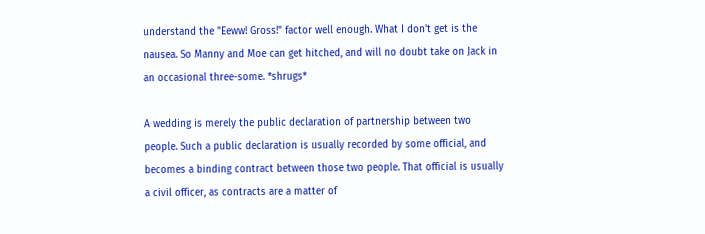understand the "Eeww! Gross!" factor well enough. What I don't get is the nausea. So Manny and Moe can get hitched, and will no doubt take on Jack in an occasional three-some. *shrugs*

A wedding is merely the public declaration of partnership between two people. Such a public declaration is usually recorded by some official, and becomes a binding contract between those two people. That official is usually a civil officer, as contracts are a matter of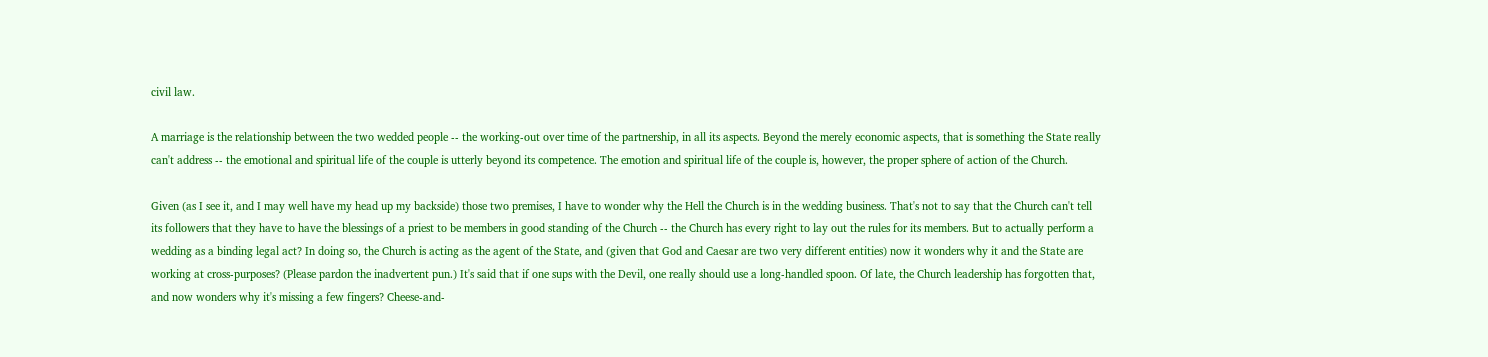civil law.

A marriage is the relationship between the two wedded people -- the working-out over time of the partnership, in all its aspects. Beyond the merely economic aspects, that is something the State really can't address -- the emotional and spiritual life of the couple is utterly beyond its competence. The emotion and spiritual life of the couple is, however, the proper sphere of action of the Church.

Given (as I see it, and I may well have my head up my backside) those two premises, I have to wonder why the Hell the Church is in the wedding business. That's not to say that the Church can't tell its followers that they have to have the blessings of a priest to be members in good standing of the Church -- the Church has every right to lay out the rules for its members. But to actually perform a wedding as a binding legal act? In doing so, the Church is acting as the agent of the State, and (given that God and Caesar are two very different entities) now it wonders why it and the State are working at cross-purposes? (Please pardon the inadvertent pun.) It's said that if one sups with the Devil, one really should use a long-handled spoon. Of late, the Church leadership has forgotten that, and now wonders why it's missing a few fingers? Cheese-and-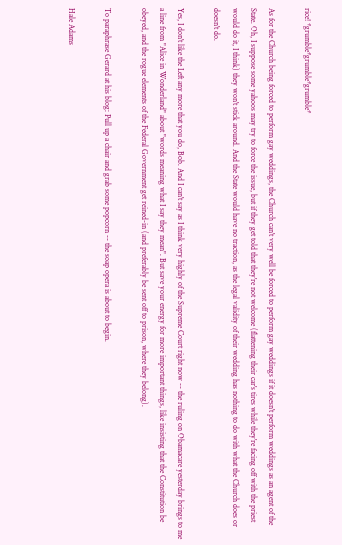rice! *grumble*grumble*grumble*

As for the Church being forced to perform gay weddings, the Church can't very well be forced to perform gay weddings if it doesn't perform weddings as an agent of the State. Oh, I suppose some yahoos may try to force the issue, but if they get told that they're not welcome (flattening their car's tires while they're facing off with the priest would do it, I think) they won't stick around. And the State would have no traction, as the legal validity of their wedding has nothing to do with what the Church does or doesn't do.

Yes, I don't like the Left any more that you do, Bob. And I can't say as I think very highly of the Supreme Court right now -- the ruling on Obamacare yesterday brings to me a line from "Alice in Wonderland" about "words meaning what I say they mean". But save your energy for more important things, like insisting that the Constitution be obeyed, and the rogue elements of the Federal Government get reined-in (and preferably be sent off to prison, where they belong).

To paraphrase Gerard at his blog: Pull up a chair and grab some popcorn -- the soap opera is about to begin.

Hale Adams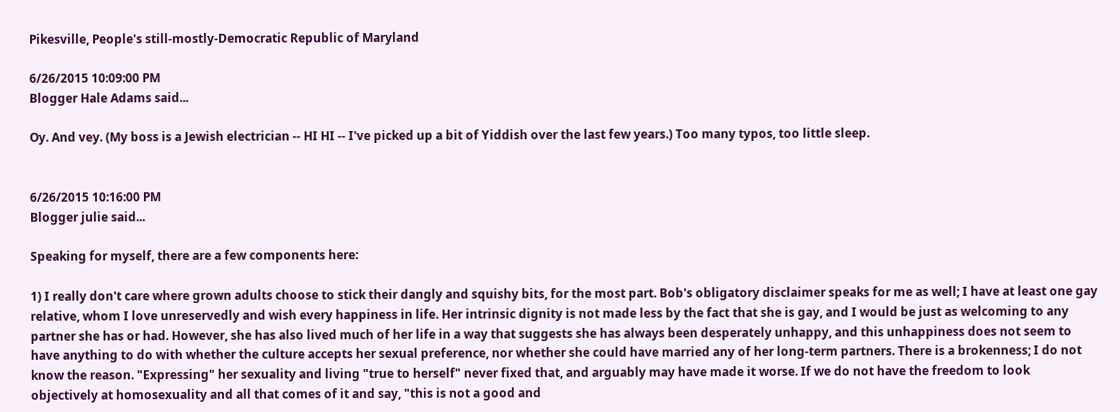Pikesville, People's still-mostly-Democratic Republic of Maryland

6/26/2015 10:09:00 PM
Blogger Hale Adams said...

Oy. And vey. (My boss is a Jewish electrician -- HI HI -- I've picked up a bit of Yiddish over the last few years.) Too many typos, too little sleep.


6/26/2015 10:16:00 PM
Blogger julie said...

Speaking for myself, there are a few components here:

1) I really don't care where grown adults choose to stick their dangly and squishy bits, for the most part. Bob's obligatory disclaimer speaks for me as well; I have at least one gay relative, whom I love unreservedly and wish every happiness in life. Her intrinsic dignity is not made less by the fact that she is gay, and I would be just as welcoming to any partner she has or had. However, she has also lived much of her life in a way that suggests she has always been desperately unhappy, and this unhappiness does not seem to have anything to do with whether the culture accepts her sexual preference, nor whether she could have married any of her long-term partners. There is a brokenness; I do not know the reason. "Expressing" her sexuality and living "true to herself" never fixed that, and arguably may have made it worse. If we do not have the freedom to look objectively at homosexuality and all that comes of it and say, "this is not a good and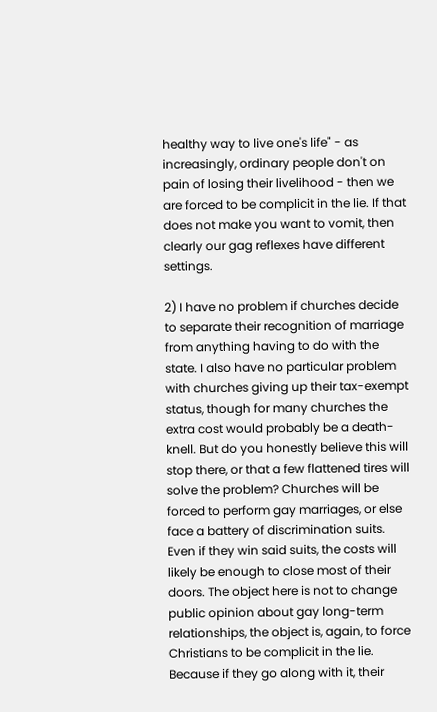healthy way to live one's life" - as increasingly, ordinary people don't on pain of losing their livelihood - then we are forced to be complicit in the lie. If that does not make you want to vomit, then clearly our gag reflexes have different settings.

2) I have no problem if churches decide to separate their recognition of marriage from anything having to do with the state. I also have no particular problem with churches giving up their tax-exempt status, though for many churches the extra cost would probably be a death-knell. But do you honestly believe this will stop there, or that a few flattened tires will solve the problem? Churches will be forced to perform gay marriages, or else face a battery of discrimination suits. Even if they win said suits, the costs will likely be enough to close most of their doors. The object here is not to change public opinion about gay long-term relationships, the object is, again, to force Christians to be complicit in the lie. Because if they go along with it, their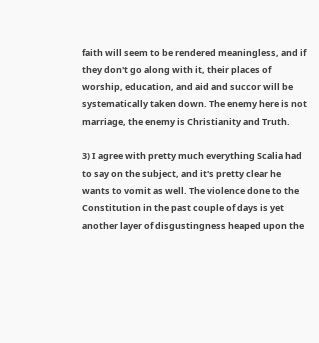faith will seem to be rendered meaningless, and if they don't go along with it, their places of worship, education, and aid and succor will be systematically taken down. The enemy here is not marriage, the enemy is Christianity and Truth.

3) I agree with pretty much everything Scalia had to say on the subject, and it's pretty clear he wants to vomit as well. The violence done to the Constitution in the past couple of days is yet another layer of disgustingness heaped upon the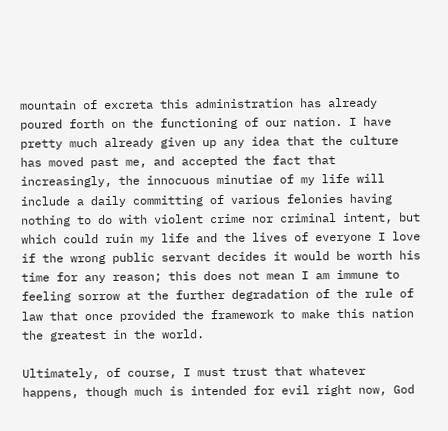mountain of excreta this administration has already poured forth on the functioning of our nation. I have pretty much already given up any idea that the culture has moved past me, and accepted the fact that increasingly, the innocuous minutiae of my life will include a daily committing of various felonies having nothing to do with violent crime nor criminal intent, but which could ruin my life and the lives of everyone I love if the wrong public servant decides it would be worth his time for any reason; this does not mean I am immune to feeling sorrow at the further degradation of the rule of law that once provided the framework to make this nation the greatest in the world.

Ultimately, of course, I must trust that whatever happens, though much is intended for evil right now, God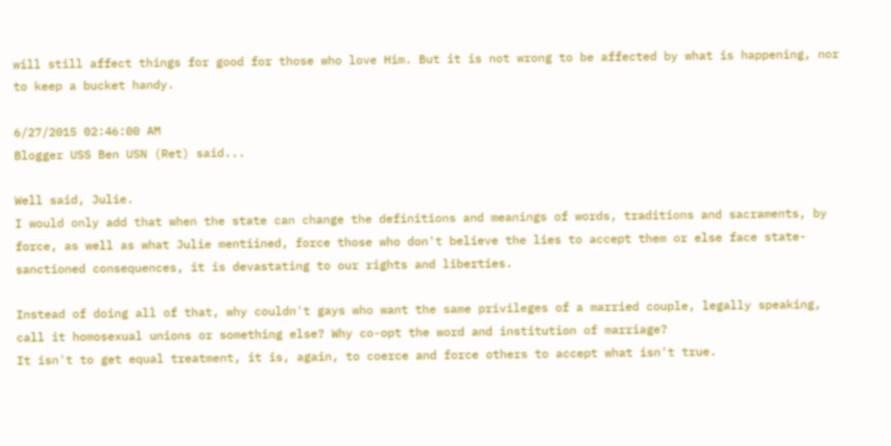will still affect things for good for those who love Him. But it is not wrong to be affected by what is happening, nor to keep a bucket handy.

6/27/2015 02:46:00 AM
Blogger USS Ben USN (Ret) said...

Well said, Julie.
I would only add that when the state can change the definitions and meanings of words, traditions and sacraments, by force, as well as what Julie mentiined, force those who don't believe the lies to accept them or else face state-sanctioned consequences, it is devastating to our rights and liberties.

Instead of doing all of that, why couldn't gays who want the same privileges of a married couple, legally speaking, call it homosexual unions or something else? Why co-opt the word and institution of marriage?
It isn't to get equal treatment, it is, again, to coerce and force others to accept what isn't true.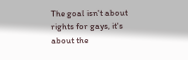The goal isn't about rights for gays, it's about the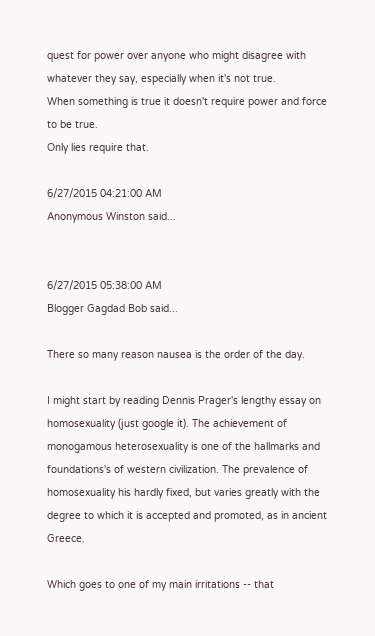quest for power over anyone who might disagree with whatever they say, especially when it's not true.
When something is true it doesn't require power and force to be true.
Only lies require that.

6/27/2015 04:21:00 AM
Anonymous Winston said...


6/27/2015 05:38:00 AM
Blogger Gagdad Bob said...

There so many reason nausea is the order of the day.

I might start by reading Dennis Prager's lengthy essay on homosexuality (just google it). The achievement of monogamous heterosexuality is one of the hallmarks and foundations's of western civilization. The prevalence of homosexuality his hardly fixed, but varies greatly with the degree to which it is accepted and promoted, as in ancient Greece.

Which goes to one of my main irritations -- that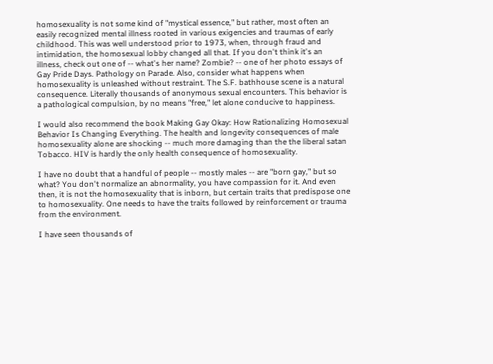homosexuality is not some kind of "mystical essence," but rather, most often an easily recognized mental illness rooted in various exigencies and traumas of early childhood. This was well understood prior to 1973, when, through fraud and intimidation, the homosexual lobby changed all that. If you don't think it's an illness, check out one of -- what's her name? Zombie? -- one of her photo essays of Gay Pride Days. Pathology on Parade. Also, consider what happens when homosexuality is unleashed without restraint. The S.F. bathhouse scene is a natural consequence. Literally thousands of anonymous sexual encounters. This behavior is a pathological compulsion, by no means "free," let alone conducive to happiness.

I would also recommend the book Making Gay Okay: How Rationalizing Homosexual Behavior Is Changing Everything. The health and longevity consequences of male homosexuality alone are shocking -- much more damaging than the the liberal satan Tobacco. HIV is hardly the only health consequence of homosexuality.

I have no doubt that a handful of people -- mostly males -- are "born gay," but so what? You don't normalize an abnormality, you have compassion for it. And even then, it is not the homosexuality that is inborn, but certain traits that predispose one to homosexuality. One needs to have the traits followed by reinforcement or trauma from the environment.

I have seen thousands of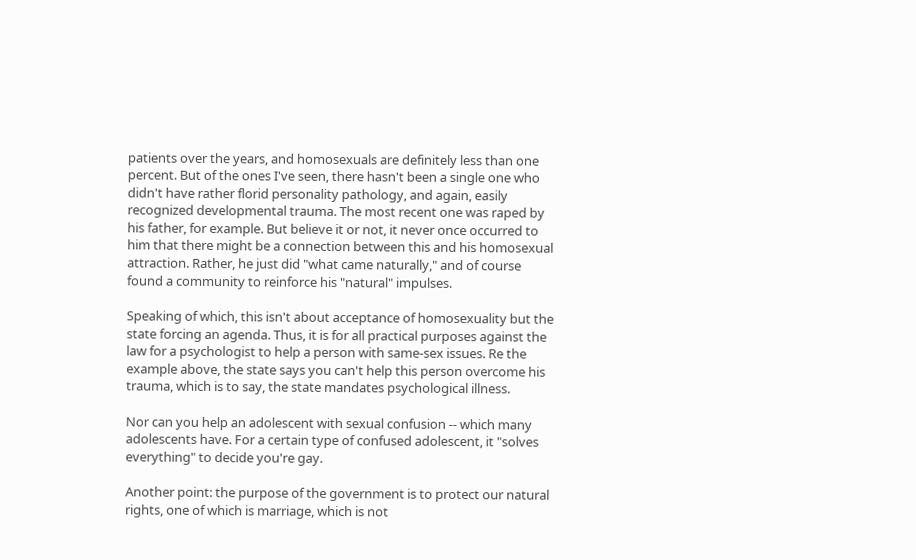patients over the years, and homosexuals are definitely less than one percent. But of the ones I've seen, there hasn't been a single one who didn't have rather florid personality pathology, and again, easily recognized developmental trauma. The most recent one was raped by his father, for example. But believe it or not, it never once occurred to him that there might be a connection between this and his homosexual attraction. Rather, he just did "what came naturally," and of course found a community to reinforce his "natural" impulses.

Speaking of which, this isn't about acceptance of homosexuality but the state forcing an agenda. Thus, it is for all practical purposes against the law for a psychologist to help a person with same-sex issues. Re the example above, the state says you can't help this person overcome his trauma, which is to say, the state mandates psychological illness.

Nor can you help an adolescent with sexual confusion -- which many adolescents have. For a certain type of confused adolescent, it "solves everything" to decide you're gay.

Another point: the purpose of the government is to protect our natural rights, one of which is marriage, which is not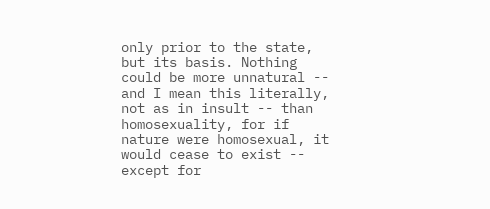only prior to the state, but its basis. Nothing could be more unnatural -- and I mean this literally, not as in insult -- than homosexuality, for if nature were homosexual, it would cease to exist -- except for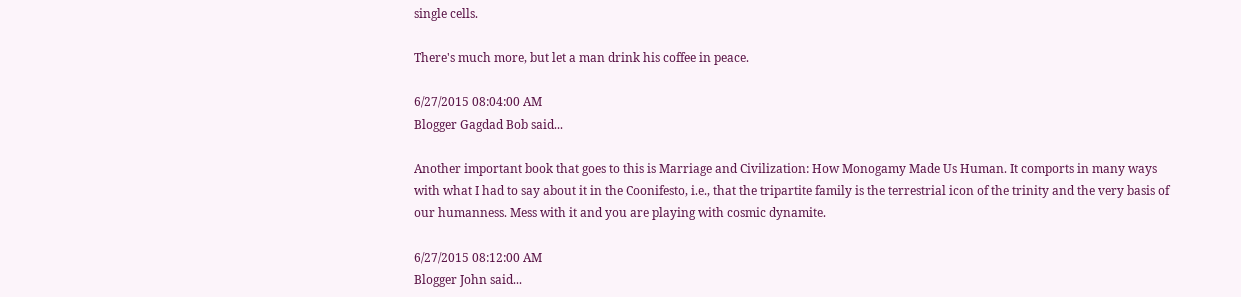single cells.

There's much more, but let a man drink his coffee in peace.

6/27/2015 08:04:00 AM
Blogger Gagdad Bob said...

Another important book that goes to this is Marriage and Civilization: How Monogamy Made Us Human. It comports in many ways with what I had to say about it in the Coonifesto, i.e., that the tripartite family is the terrestrial icon of the trinity and the very basis of our humanness. Mess with it and you are playing with cosmic dynamite.

6/27/2015 08:12:00 AM
Blogger John said...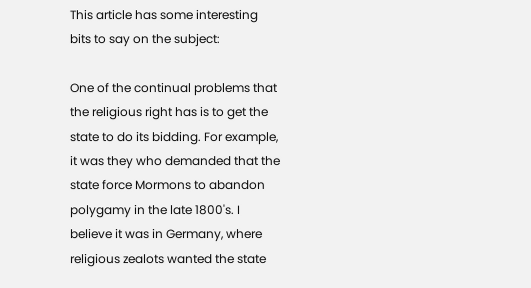This article has some interesting bits to say on the subject:

One of the continual problems that the religious right has is to get the state to do its bidding. For example, it was they who demanded that the state force Mormons to abandon polygamy in the late 1800's. I believe it was in Germany, where religious zealots wanted the state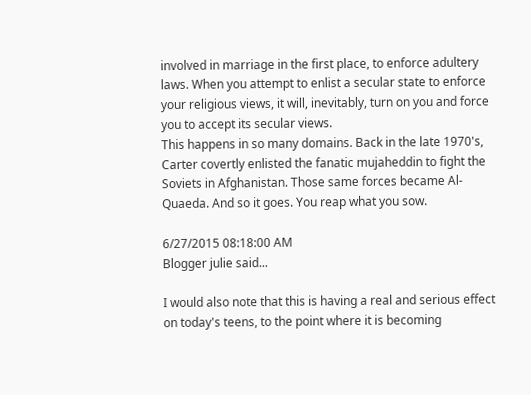involved in marriage in the first place, to enforce adultery laws. When you attempt to enlist a secular state to enforce your religious views, it will, inevitably, turn on you and force you to accept its secular views.
This happens in so many domains. Back in the late 1970's, Carter covertly enlisted the fanatic mujaheddin to fight the Soviets in Afghanistan. Those same forces became Al-Quaeda. And so it goes. You reap what you sow.

6/27/2015 08:18:00 AM
Blogger julie said...

I would also note that this is having a real and serious effect on today's teens, to the point where it is becoming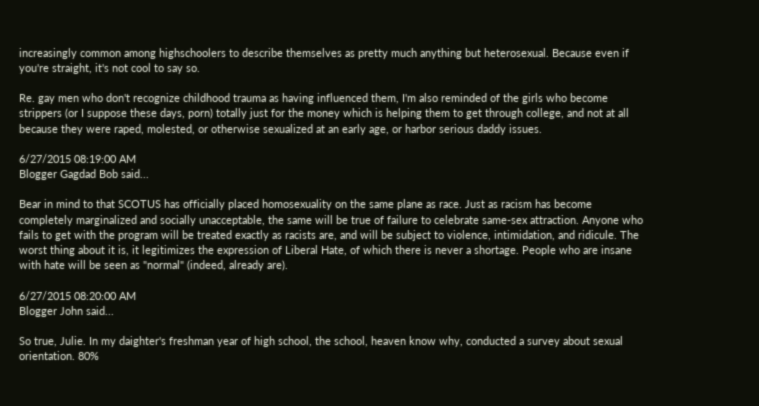increasingly common among highschoolers to describe themselves as pretty much anything but heterosexual. Because even if you're straight, it's not cool to say so.

Re. gay men who don't recognize childhood trauma as having influenced them, I'm also reminded of the girls who become strippers (or I suppose these days, porn) totally just for the money which is helping them to get through college, and not at all because they were raped, molested, or otherwise sexualized at an early age, or harbor serious daddy issues.

6/27/2015 08:19:00 AM
Blogger Gagdad Bob said...

Bear in mind to that SCOTUS has officially placed homosexuality on the same plane as race. Just as racism has become completely marginalized and socially unacceptable, the same will be true of failure to celebrate same-sex attraction. Anyone who fails to get with the program will be treated exactly as racists are, and will be subject to violence, intimidation, and ridicule. The worst thing about it is, it legitimizes the expression of Liberal Hate, of which there is never a shortage. People who are insane with hate will be seen as "normal" (indeed, already are).

6/27/2015 08:20:00 AM
Blogger John said...

So true, Julie. In my daighter's freshman year of high school, the school, heaven know why, conducted a survey about sexual orientation. 80%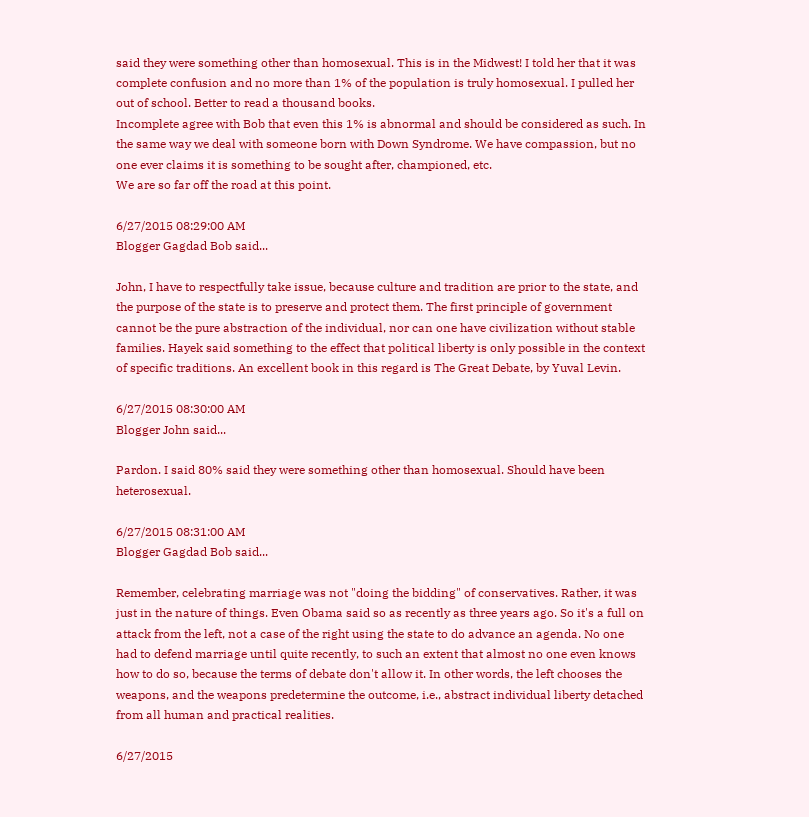said they were something other than homosexual. This is in the Midwest! I told her that it was complete confusion and no more than 1% of the population is truly homosexual. I pulled her out of school. Better to read a thousand books.
Incomplete agree with Bob that even this 1% is abnormal and should be considered as such. In the same way we deal with someone born with Down Syndrome. We have compassion, but no one ever claims it is something to be sought after, championed, etc.
We are so far off the road at this point.

6/27/2015 08:29:00 AM
Blogger Gagdad Bob said...

John, I have to respectfully take issue, because culture and tradition are prior to the state, and the purpose of the state is to preserve and protect them. The first principle of government cannot be the pure abstraction of the individual, nor can one have civilization without stable families. Hayek said something to the effect that political liberty is only possible in the context of specific traditions. An excellent book in this regard is The Great Debate, by Yuval Levin.

6/27/2015 08:30:00 AM
Blogger John said...

Pardon. I said 80% said they were something other than homosexual. Should have been heterosexual.

6/27/2015 08:31:00 AM
Blogger Gagdad Bob said...

Remember, celebrating marriage was not "doing the bidding" of conservatives. Rather, it was just in the nature of things. Even Obama said so as recently as three years ago. So it's a full on attack from the left, not a case of the right using the state to do advance an agenda. No one had to defend marriage until quite recently, to such an extent that almost no one even knows how to do so, because the terms of debate don't allow it. In other words, the left chooses the weapons, and the weapons predetermine the outcome, i.e., abstract individual liberty detached from all human and practical realities.

6/27/2015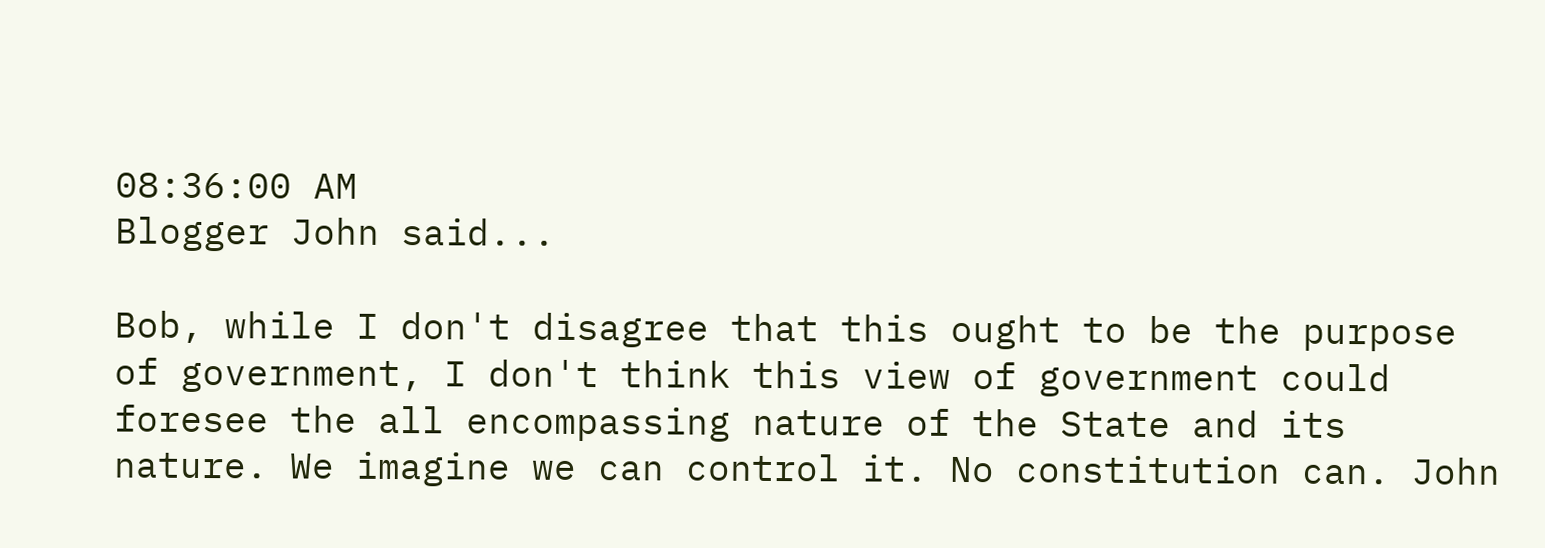08:36:00 AM
Blogger John said...

Bob, while I don't disagree that this ought to be the purpose of government, I don't think this view of government could foresee the all encompassing nature of the State and its nature. We imagine we can control it. No constitution can. John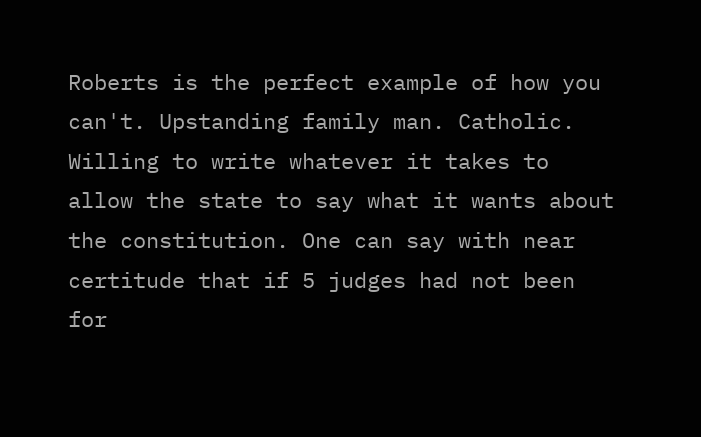Roberts is the perfect example of how you can't. Upstanding family man. Catholic. Willing to write whatever it takes to allow the state to say what it wants about the constitution. One can say with near certitude that if 5 judges had not been for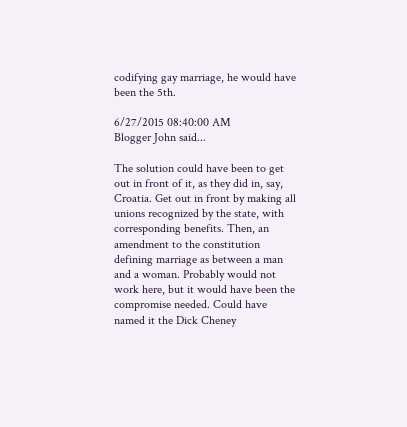codifying gay marriage, he would have been the 5th.

6/27/2015 08:40:00 AM
Blogger John said...

The solution could have been to get out in front of it, as they did in, say, Croatia. Get out in front by making all unions recognized by the state, with corresponding benefits. Then, an amendment to the constitution defining marriage as between a man and a woman. Probably would not work here, but it would have been the compromise needed. Could have named it the Dick Cheney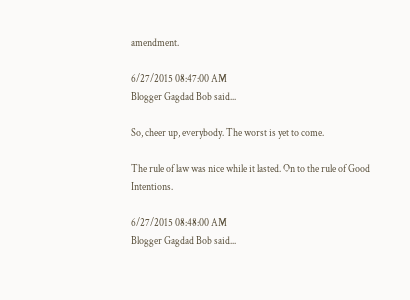amendment.

6/27/2015 08:47:00 AM
Blogger Gagdad Bob said...

So, cheer up, everybody. The worst is yet to come.

The rule of law was nice while it lasted. On to the rule of Good Intentions.

6/27/2015 08:48:00 AM
Blogger Gagdad Bob said...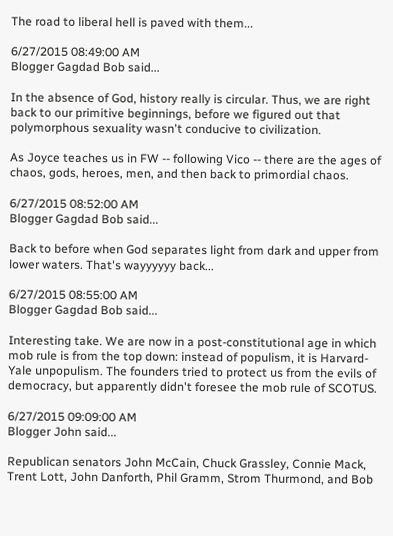The road to liberal hell is paved with them...

6/27/2015 08:49:00 AM
Blogger Gagdad Bob said...

In the absence of God, history really is circular. Thus, we are right back to our primitive beginnings, before we figured out that polymorphous sexuality wasn't conducive to civilization.

As Joyce teaches us in FW -- following Vico -- there are the ages of chaos, gods, heroes, men, and then back to primordial chaos.

6/27/2015 08:52:00 AM
Blogger Gagdad Bob said...

Back to before when God separates light from dark and upper from lower waters. That's wayyyyyy back...

6/27/2015 08:55:00 AM
Blogger Gagdad Bob said...

Interesting take. We are now in a post-constitutional age in which mob rule is from the top down: instead of populism, it is Harvard-Yale unpopulism. The founders tried to protect us from the evils of democracy, but apparently didn't foresee the mob rule of SCOTUS.

6/27/2015 09:09:00 AM
Blogger John said...

Republican senators John McCain, Chuck Grassley, Connie Mack, Trent Lott, John Danforth, Phil Gramm, Strom Thurmond, and Bob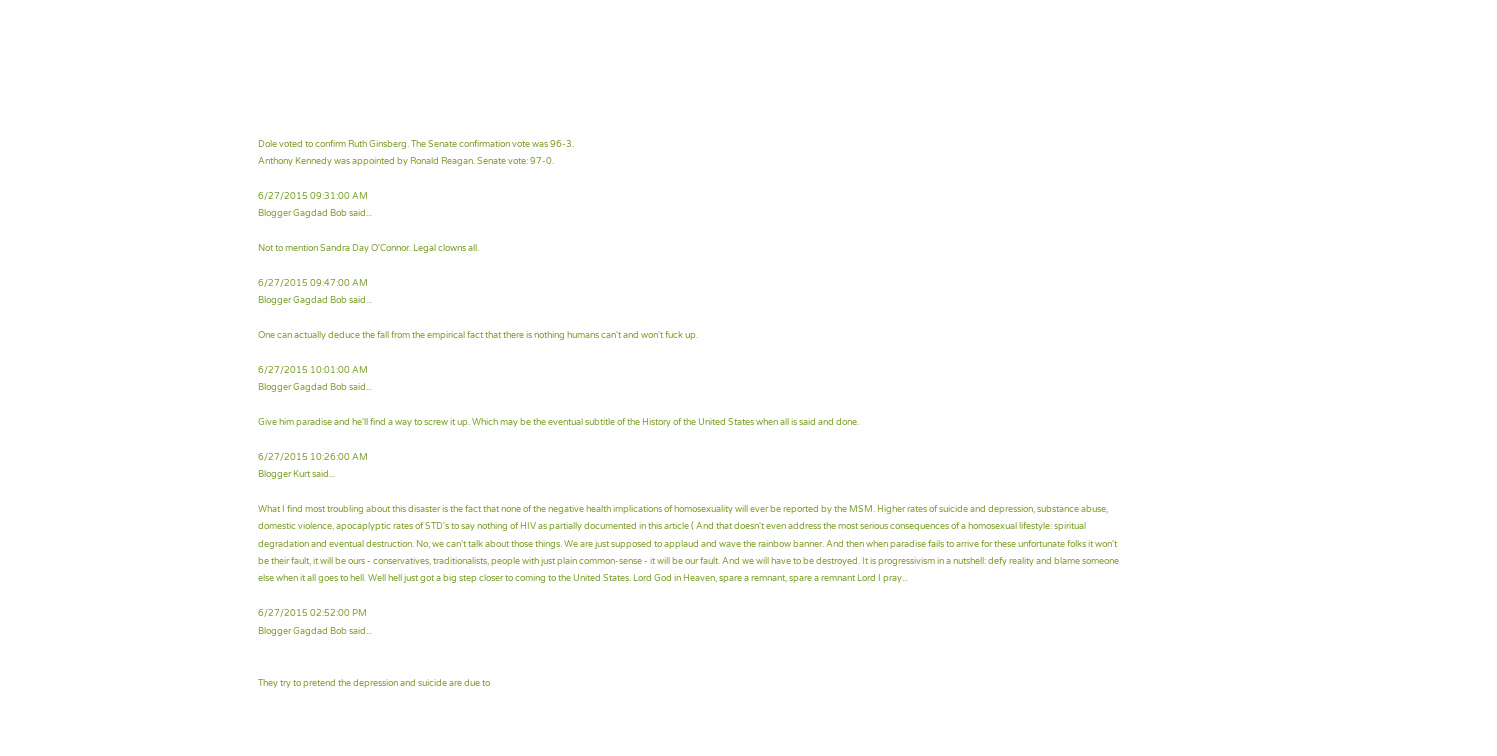Dole voted to confirm Ruth Ginsberg. The Senate confirmation vote was 96-3.
Anthony Kennedy was appointed by Ronald Reagan. Senate vote: 97-0.

6/27/2015 09:31:00 AM
Blogger Gagdad Bob said...

Not to mention Sandra Day O'Connor. Legal clowns all.

6/27/2015 09:47:00 AM
Blogger Gagdad Bob said...

One can actually deduce the fall from the empirical fact that there is nothing humans can't and won't fuck up.

6/27/2015 10:01:00 AM
Blogger Gagdad Bob said...

Give him paradise and he'll find a way to screw it up. Which may be the eventual subtitle of the History of the United States when all is said and done.

6/27/2015 10:26:00 AM
Blogger Kurt said...

What I find most troubling about this disaster is the fact that none of the negative health implications of homosexuality will ever be reported by the MSM. Higher rates of suicide and depression, substance abuse, domestic violence, apocaplyptic rates of STD's to say nothing of HIV as partially documented in this article ( And that doesn't even address the most serious consequences of a homosexual lifestyle: spiritual degradation and eventual destruction. No, we can't talk about those things. We are just supposed to applaud and wave the rainbow banner. And then when paradise fails to arrive for these unfortunate folks it won't be their fault, it will be ours - conservatives, traditionalists, people with just plain common-sense - it will be our fault. And we will have to be destroyed. It is progressivism in a nutshell: defy reality and blame someone else when it all goes to hell. Well hell just got a big step closer to coming to the United States. Lord God in Heaven, spare a remnant, spare a remnant Lord I pray...

6/27/2015 02:52:00 PM
Blogger Gagdad Bob said...


They try to pretend the depression and suicide are due to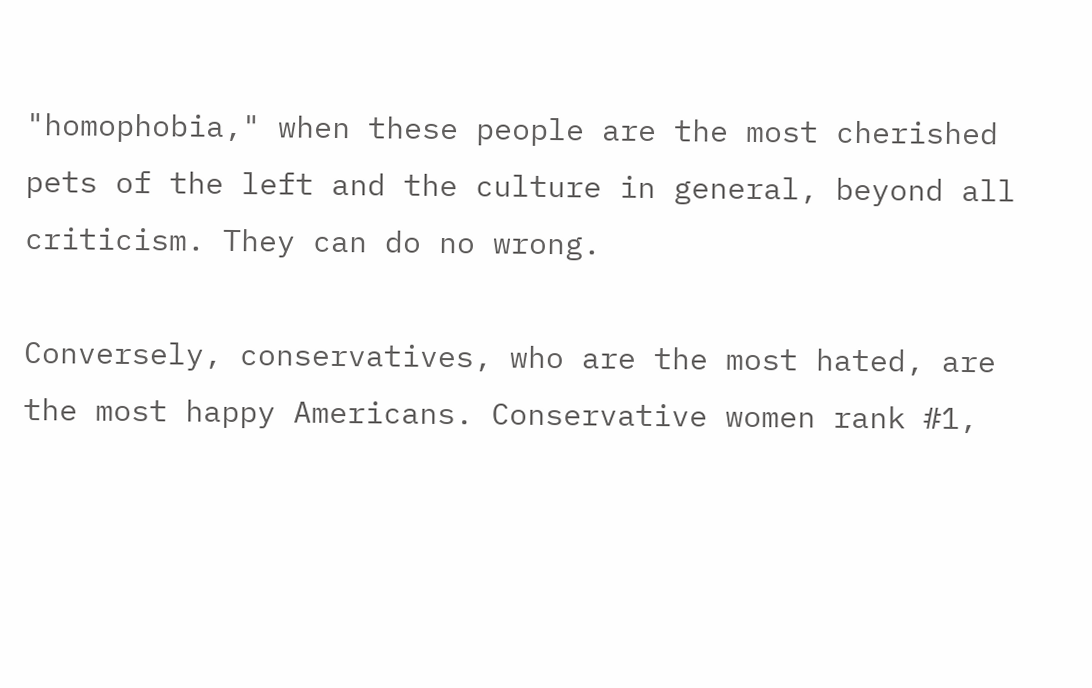"homophobia," when these people are the most cherished pets of the left and the culture in general, beyond all criticism. They can do no wrong.

Conversely, conservatives, who are the most hated, are the most happy Americans. Conservative women rank #1,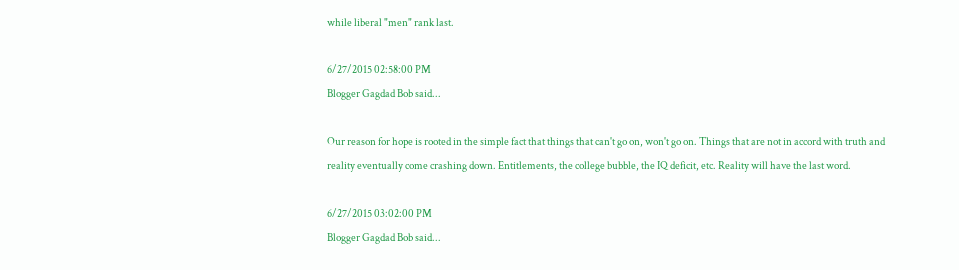while liberal "men" rank last.

6/27/2015 02:58:00 PM
Blogger Gagdad Bob said...

Our reason for hope is rooted in the simple fact that things that can't go on, won't go on. Things that are not in accord with truth and reality eventually come crashing down. Entitlements, the college bubble, the IQ deficit, etc. Reality will have the last word.

6/27/2015 03:02:00 PM
Blogger Gagdad Bob said...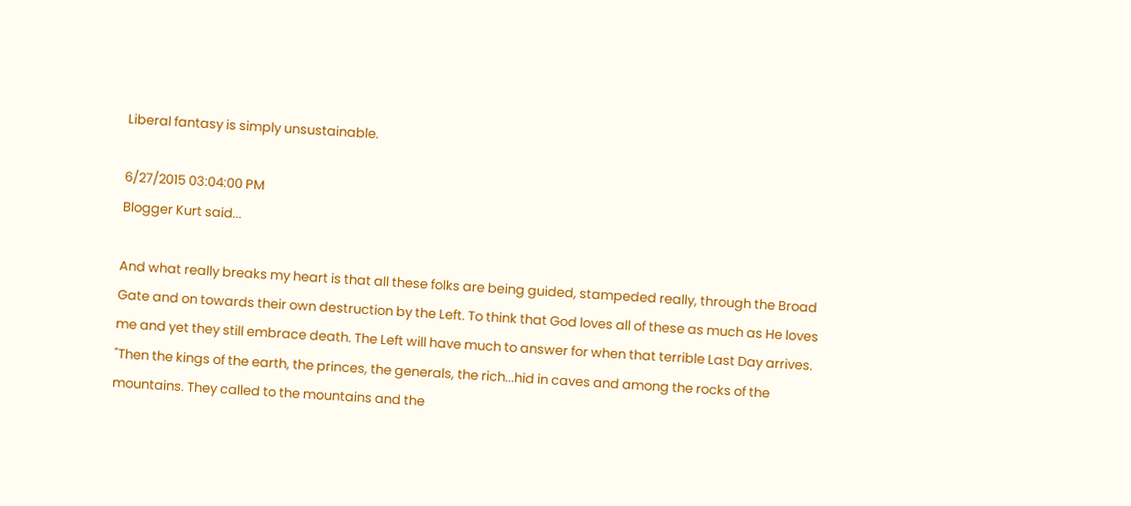Liberal fantasy is simply unsustainable.

6/27/2015 03:04:00 PM
Blogger Kurt said...

And what really breaks my heart is that all these folks are being guided, stampeded really, through the Broad Gate and on towards their own destruction by the Left. To think that God loves all of these as much as He loves me and yet they still embrace death. The Left will have much to answer for when that terrible Last Day arrives. "Then the kings of the earth, the princes, the generals, the rich...hid in caves and among the rocks of the mountains. They called to the mountains and the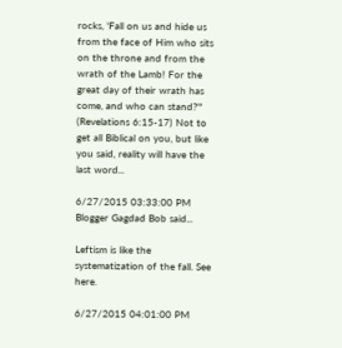rocks, 'Fall on us and hide us from the face of Him who sits on the throne and from the wrath of the Lamb! For the great day of their wrath has come, and who can stand?'" (Revelations 6:15-17) Not to get all Biblical on you, but like you said, reality will have the last word...

6/27/2015 03:33:00 PM
Blogger Gagdad Bob said...

Leftism is like the systematization of the fall. See here.

6/27/2015 04:01:00 PM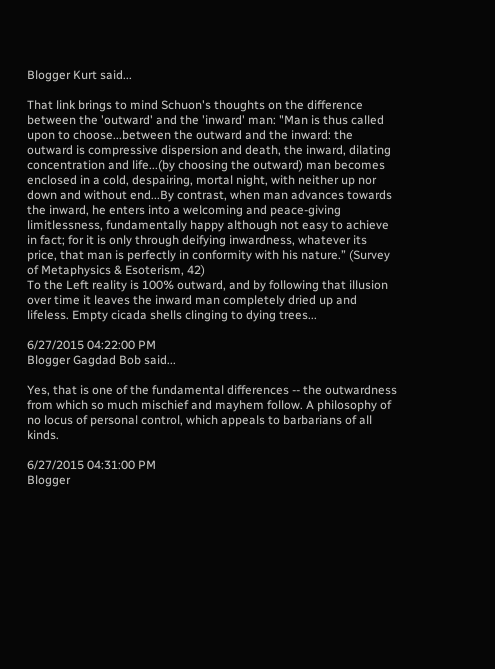Blogger Kurt said...

That link brings to mind Schuon's thoughts on the difference between the 'outward' and the 'inward' man: "Man is thus called upon to choose...between the outward and the inward: the outward is compressive dispersion and death, the inward, dilating concentration and life...(by choosing the outward) man becomes enclosed in a cold, despairing, mortal night, with neither up nor down and without end...By contrast, when man advances towards the inward, he enters into a welcoming and peace-giving limitlessness, fundamentally happy although not easy to achieve in fact; for it is only through deifying inwardness, whatever its price, that man is perfectly in conformity with his nature.” (Survey of Metaphysics & Esoterism, 42)
To the Left reality is 100% outward, and by following that illusion over time it leaves the inward man completely dried up and lifeless. Empty cicada shells clinging to dying trees...

6/27/2015 04:22:00 PM
Blogger Gagdad Bob said...

Yes, that is one of the fundamental differences -- the outwardness from which so much mischief and mayhem follow. A philosophy of no locus of personal control, which appeals to barbarians of all kinds.

6/27/2015 04:31:00 PM
Blogger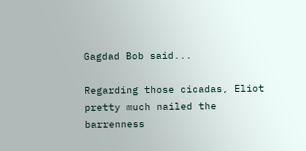Gagdad Bob said...

Regarding those cicadas, Eliot pretty much nailed the barrenness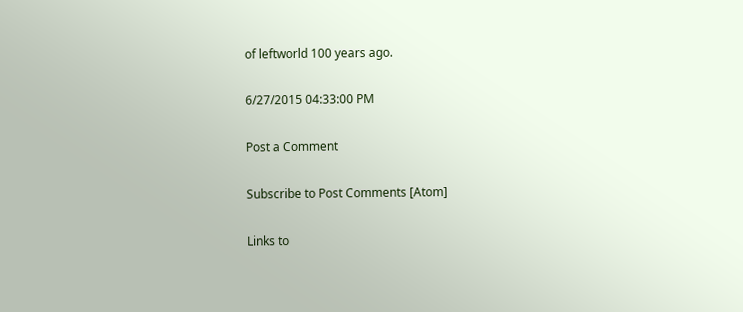of leftworld 100 years ago.

6/27/2015 04:33:00 PM

Post a Comment

Subscribe to Post Comments [Atom]

Links to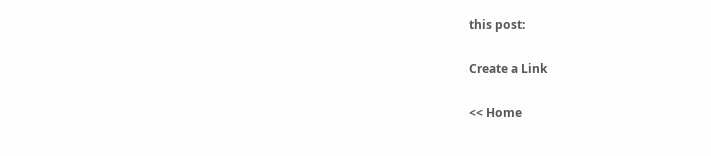this post:

Create a Link

<< Home